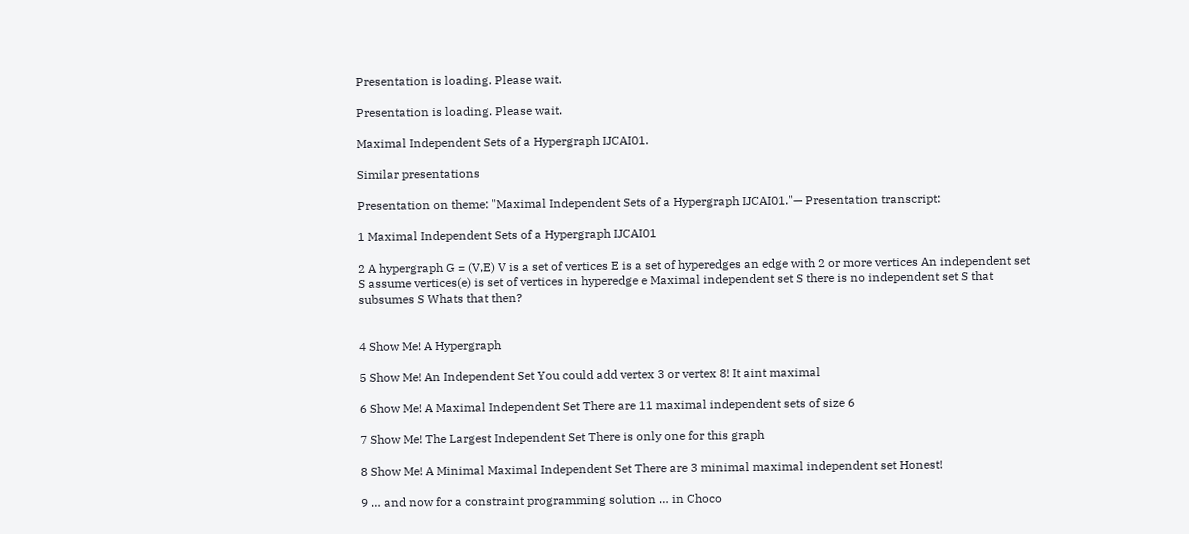Presentation is loading. Please wait.

Presentation is loading. Please wait.

Maximal Independent Sets of a Hypergraph IJCAI01.

Similar presentations

Presentation on theme: "Maximal Independent Sets of a Hypergraph IJCAI01."— Presentation transcript:

1 Maximal Independent Sets of a Hypergraph IJCAI01

2 A hypergraph G = (V,E) V is a set of vertices E is a set of hyperedges an edge with 2 or more vertices An independent set S assume vertices(e) is set of vertices in hyperedge e Maximal independent set S there is no independent set S that subsumes S Whats that then?


4 Show Me! A Hypergraph

5 Show Me! An Independent Set You could add vertex 3 or vertex 8! It aint maximal

6 Show Me! A Maximal Independent Set There are 11 maximal independent sets of size 6

7 Show Me! The Largest Independent Set There is only one for this graph

8 Show Me! A Minimal Maximal Independent Set There are 3 minimal maximal independent set Honest!

9 … and now for a constraint programming solution … in Choco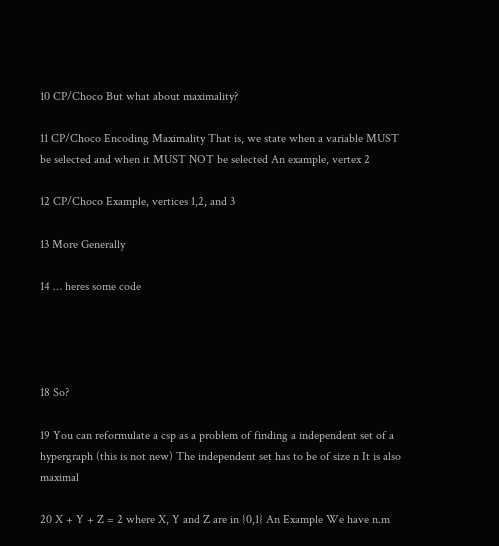10 CP/Choco But what about maximality?

11 CP/Choco Encoding Maximality That is, we state when a variable MUST be selected and when it MUST NOT be selected An example, vertex 2

12 CP/Choco Example, vertices 1,2, and 3

13 More Generally

14 … heres some code




18 So?

19 You can reformulate a csp as a problem of finding a independent set of a hypergraph (this is not new) The independent set has to be of size n It is also maximal

20 X + Y + Z = 2 where X, Y and Z are in {0,1} An Example We have n.m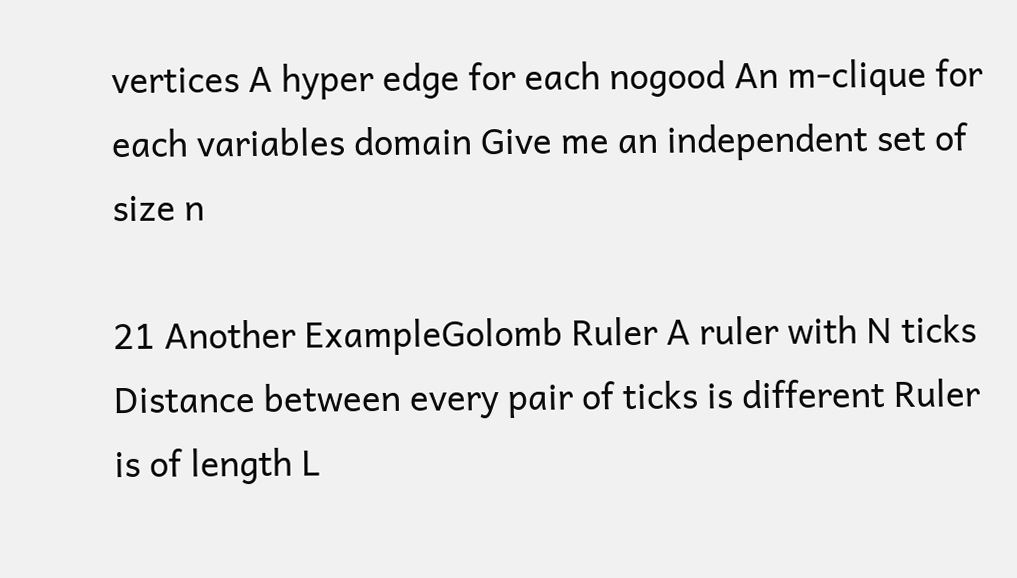vertices A hyper edge for each nogood An m-clique for each variables domain Give me an independent set of size n

21 Another ExampleGolomb Ruler A ruler with N ticks Distance between every pair of ticks is different Ruler is of length L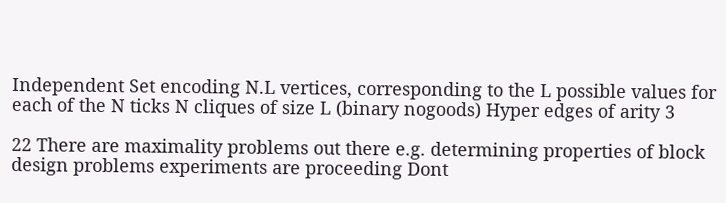Independent Set encoding N.L vertices, corresponding to the L possible values for each of the N ticks N cliques of size L (binary nogoods) Hyper edges of arity 3

22 There are maximality problems out there e.g. determining properties of block design problems experiments are proceeding Dont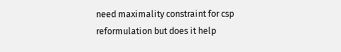need maximality constraint for csp reformulation but does it help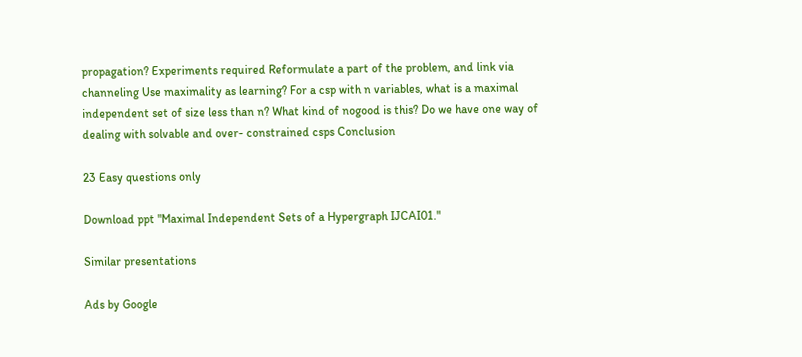propagation? Experiments required Reformulate a part of the problem, and link via channeling Use maximality as learning? For a csp with n variables, what is a maximal independent set of size less than n? What kind of nogood is this? Do we have one way of dealing with solvable and over- constrained csps Conclusion

23 Easy questions only

Download ppt "Maximal Independent Sets of a Hypergraph IJCAI01."

Similar presentations

Ads by Google